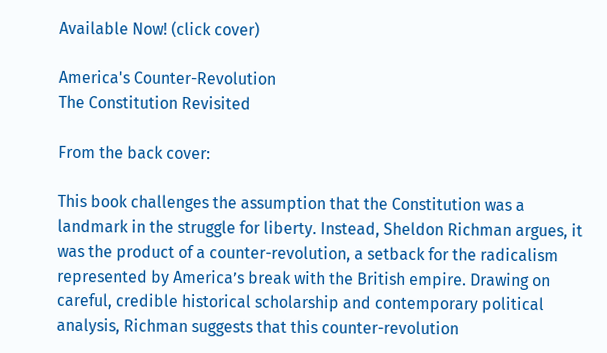Available Now! (click cover)

America's Counter-Revolution
The Constitution Revisited

From the back cover:

This book challenges the assumption that the Constitution was a landmark in the struggle for liberty. Instead, Sheldon Richman argues, it was the product of a counter-revolution, a setback for the radicalism represented by America’s break with the British empire. Drawing on careful, credible historical scholarship and contemporary political analysis, Richman suggests that this counter-revolution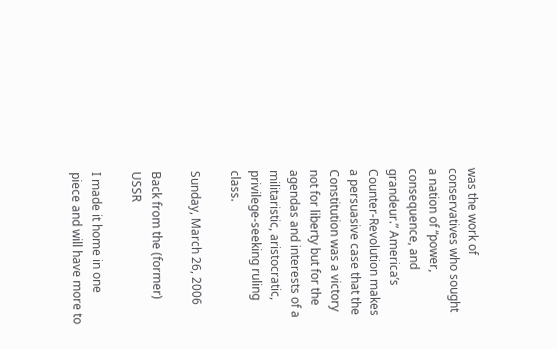was the work of conservatives who sought a nation of “power, consequence, and grandeur.” America’s Counter-Revolution makes a persuasive case that the Constitution was a victory not for liberty but for the agendas and interests of a militaristic, aristocratic, privilege-seeking ruling class.

Sunday, March 26, 2006

Back from the (former) USSR

I made it home in one piece and will have more to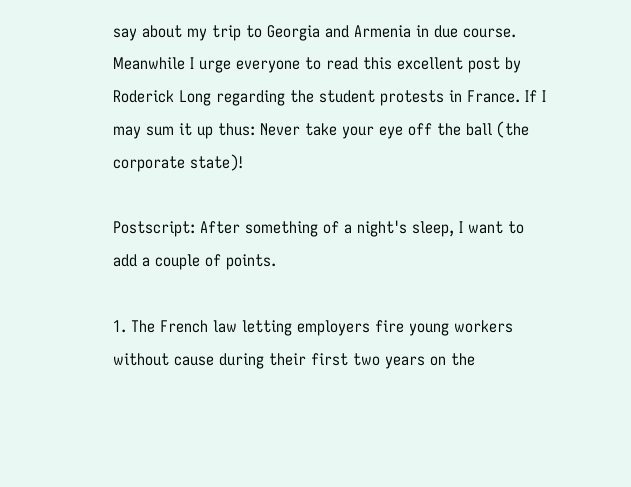say about my trip to Georgia and Armenia in due course. Meanwhile I urge everyone to read this excellent post by Roderick Long regarding the student protests in France. If I may sum it up thus: Never take your eye off the ball (the corporate state)!

Postscript: After something of a night's sleep, I want to add a couple of points.

1. The French law letting employers fire young workers without cause during their first two years on the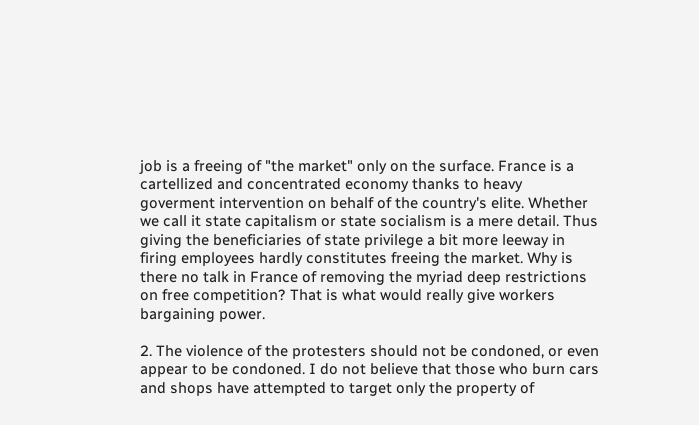job is a freeing of "the market" only on the surface. France is a cartellized and concentrated economy thanks to heavy goverment intervention on behalf of the country's elite. Whether we call it state capitalism or state socialism is a mere detail. Thus giving the beneficiaries of state privilege a bit more leeway in firing employees hardly constitutes freeing the market. Why is there no talk in France of removing the myriad deep restrictions on free competition? That is what would really give workers bargaining power.

2. The violence of the protesters should not be condoned, or even appear to be condoned. I do not believe that those who burn cars and shops have attempted to target only the property of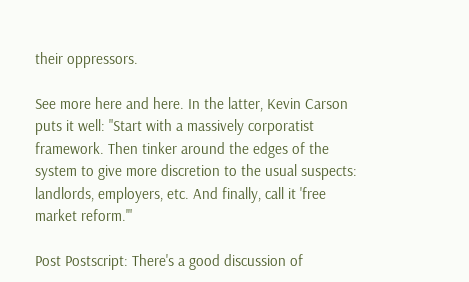their oppressors.

See more here and here. In the latter, Kevin Carson puts it well: "Start with a massively corporatist framework. Then tinker around the edges of the system to give more discretion to the usual suspects: landlords, employers, etc. And finally, call it 'free market reform.'"

Post Postscript: There's a good discussion of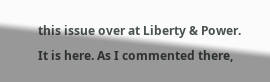this issue over at Liberty & Power. It is here. As I commented there,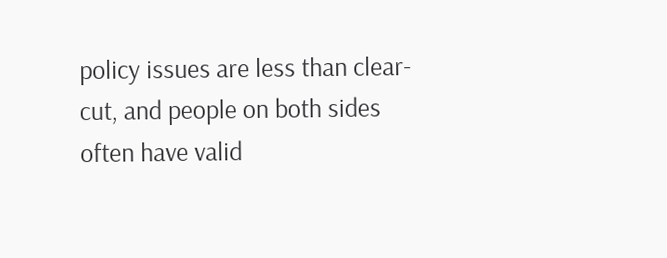policy issues are less than clear-cut, and people on both sides often have valid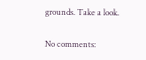grounds. Take a look.

No comments: